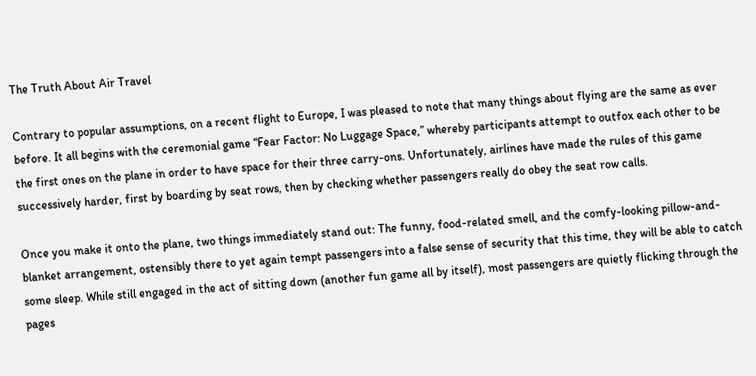The Truth About Air Travel

Contrary to popular assumptions, on a recent flight to Europe, I was pleased to note that many things about flying are the same as ever before. It all begins with the ceremonial game “Fear Factor: No Luggage Space,” whereby participants attempt to outfox each other to be the first ones on the plane in order to have space for their three carry-ons. Unfortunately, airlines have made the rules of this game successively harder, first by boarding by seat rows, then by checking whether passengers really do obey the seat row calls.

Once you make it onto the plane, two things immediately stand out: The funny, food-related smell, and the comfy-looking pillow-and-blanket arrangement, ostensibly there to yet again tempt passengers into a false sense of security that this time, they will be able to catch some sleep. While still engaged in the act of sitting down (another fun game all by itself), most passengers are quietly flicking through the pages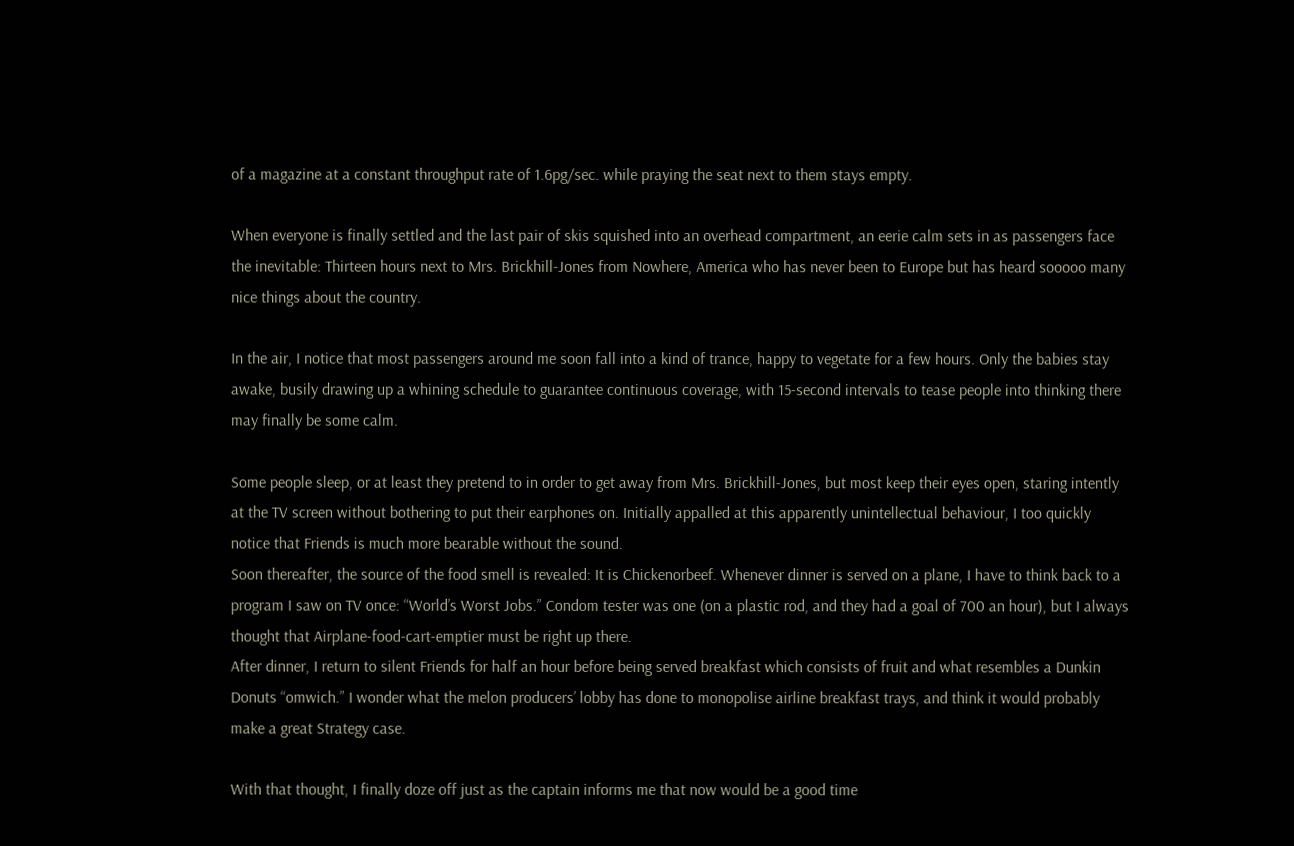of a magazine at a constant throughput rate of 1.6pg/sec. while praying the seat next to them stays empty.

When everyone is finally settled and the last pair of skis squished into an overhead compartment, an eerie calm sets in as passengers face the inevitable: Thirteen hours next to Mrs. Brickhill-Jones from Nowhere, America who has never been to Europe but has heard sooooo many nice things about the country.

In the air, I notice that most passengers around me soon fall into a kind of trance, happy to vegetate for a few hours. Only the babies stay awake, busily drawing up a whining schedule to guarantee continuous coverage, with 15-second intervals to tease people into thinking there may finally be some calm.

Some people sleep, or at least they pretend to in order to get away from Mrs. Brickhill-Jones, but most keep their eyes open, staring intently at the TV screen without bothering to put their earphones on. Initially appalled at this apparently unintellectual behaviour, I too quickly notice that Friends is much more bearable without the sound.
Soon thereafter, the source of the food smell is revealed: It is Chickenorbeef. Whenever dinner is served on a plane, I have to think back to a program I saw on TV once: “World’s Worst Jobs.” Condom tester was one (on a plastic rod, and they had a goal of 700 an hour), but I always thought that Airplane-food-cart-emptier must be right up there.
After dinner, I return to silent Friends for half an hour before being served breakfast which consists of fruit and what resembles a Dunkin Donuts “omwich.” I wonder what the melon producers’ lobby has done to monopolise airline breakfast trays, and think it would probably make a great Strategy case.

With that thought, I finally doze off just as the captain informs me that now would be a good time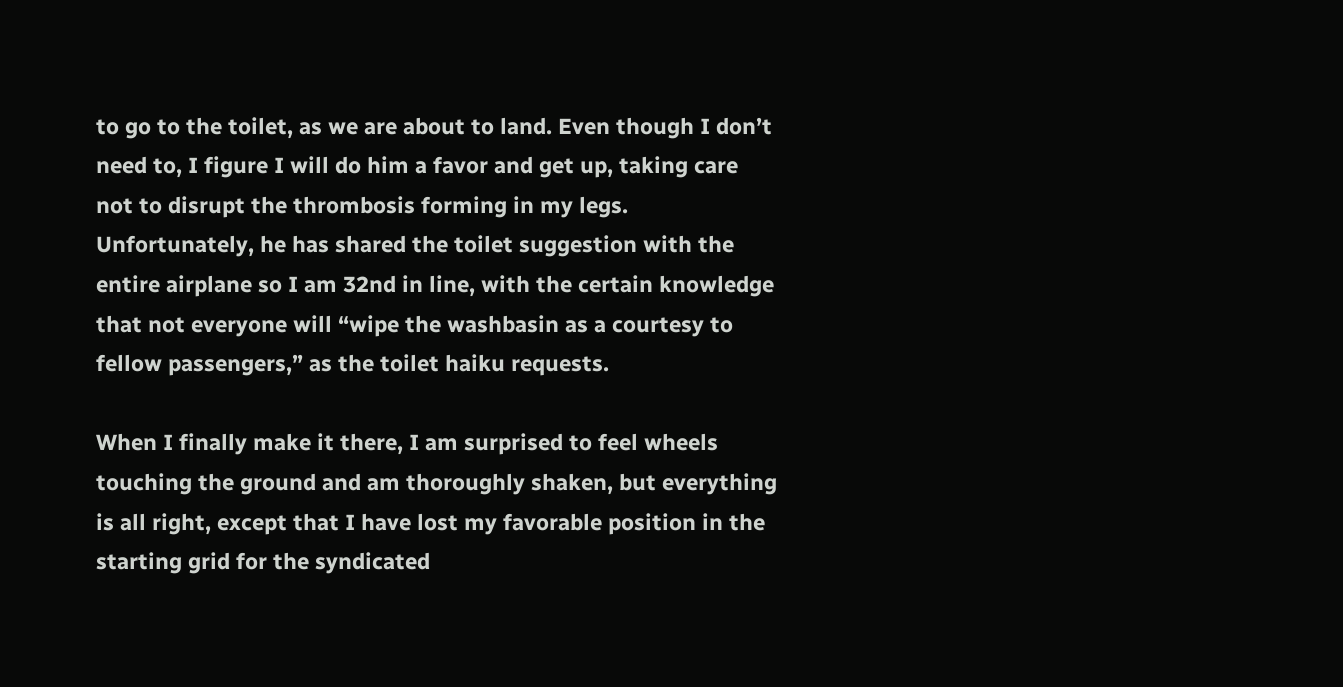to go to the toilet, as we are about to land. Even though I don’t need to, I figure I will do him a favor and get up, taking care not to disrupt the thrombosis forming in my legs.
Unfortunately, he has shared the toilet suggestion with the entire airplane so I am 32nd in line, with the certain knowledge that not everyone will “wipe the washbasin as a courtesy to fellow passengers,” as the toilet haiku requests.

When I finally make it there, I am surprised to feel wheels touching the ground and am thoroughly shaken, but everything is all right, except that I have lost my favorable position in the starting grid for the syndicated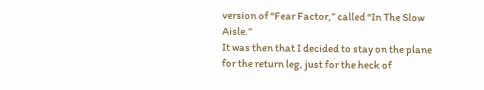version of “Fear Factor,” called “In The Slow Aisle.”
It was then that I decided to stay on the plane for the return leg, just for the heck of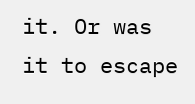it. Or was it to escape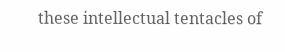these intellectual tentacles of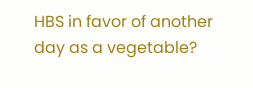HBS in favor of another day as a vegetable?